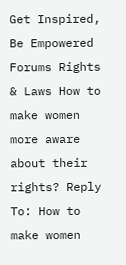Get Inspired, Be Empowered Forums Rights & Laws How to make women more aware about their rights? Reply To: How to make women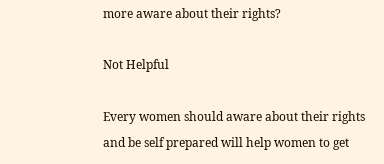more aware about their rights?

Not Helpful

Every women should aware about their rights and be self prepared will help women to get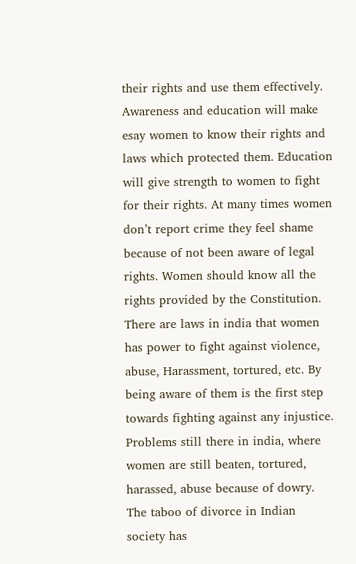their rights and use them effectively. Awareness and education will make esay women to know their rights and laws which protected them. Education will give strength to women to fight for their rights. At many times women don’t report crime they feel shame because of not been aware of legal rights. Women should know all the rights provided by the Constitution. There are laws in india that women has power to fight against violence, abuse, Harassment, tortured, etc. By being aware of them is the first step towards fighting against any injustice. Problems still there in india, where women are still beaten, tortured, harassed, abuse because of dowry. The taboo of divorce in Indian society has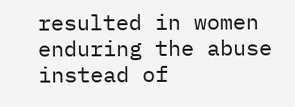resulted in women enduring the abuse instead of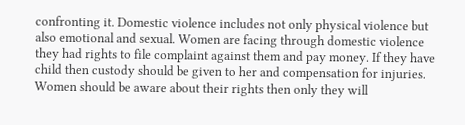confronting it. Domestic violence includes not only physical violence but also emotional and sexual. Women are facing through domestic violence they had rights to file complaint against them and pay money. If they have child then custody should be given to her and compensation for injuries. Women should be aware about their rights then only they will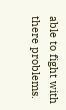able to fight with there problems.